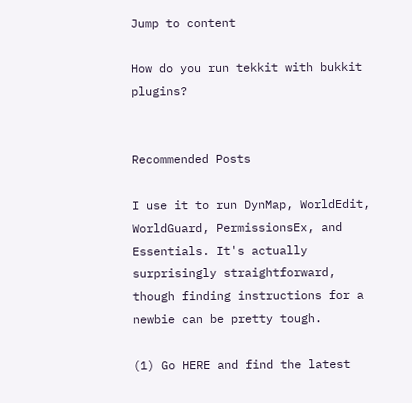Jump to content

How do you run tekkit with bukkit plugins?


Recommended Posts

I use it to run DynMap, WorldEdit, WorldGuard, PermissionsEx, and Essentials. It's actually surprisingly straightforward, though finding instructions for a newbie can be pretty tough.

(1) Go HERE and find the latest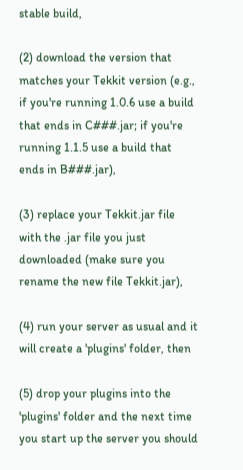stable build,

(2) download the version that matches your Tekkit version (e.g., if you're running 1.0.6 use a build that ends in C###.jar; if you're running 1.1.5 use a build that ends in B###.jar),

(3) replace your Tekkit.jar file with the .jar file you just downloaded (make sure you rename the new file Tekkit.jar),

(4) run your server as usual and it will create a 'plugins' folder, then

(5) drop your plugins into the 'plugins' folder and the next time you start up the server you should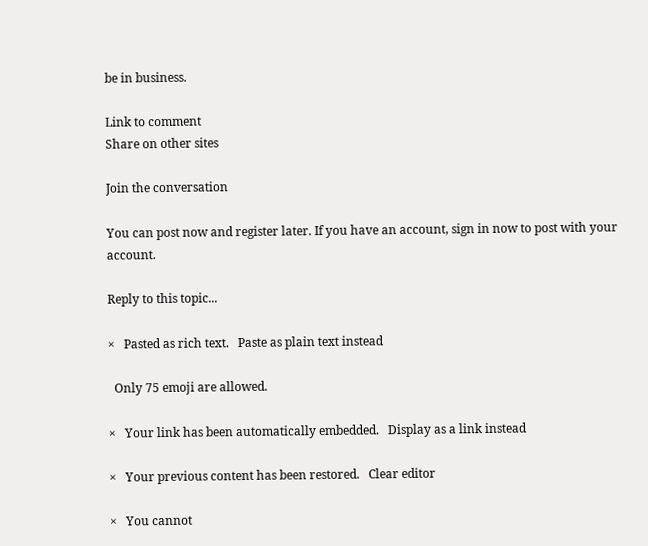be in business.

Link to comment
Share on other sites

Join the conversation

You can post now and register later. If you have an account, sign in now to post with your account.

Reply to this topic...

×   Pasted as rich text.   Paste as plain text instead

  Only 75 emoji are allowed.

×   Your link has been automatically embedded.   Display as a link instead

×   Your previous content has been restored.   Clear editor

×   You cannot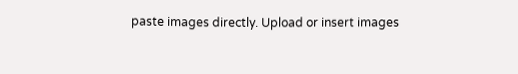paste images directly. Upload or insert images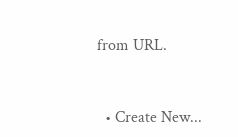from URL.


  • Create New...